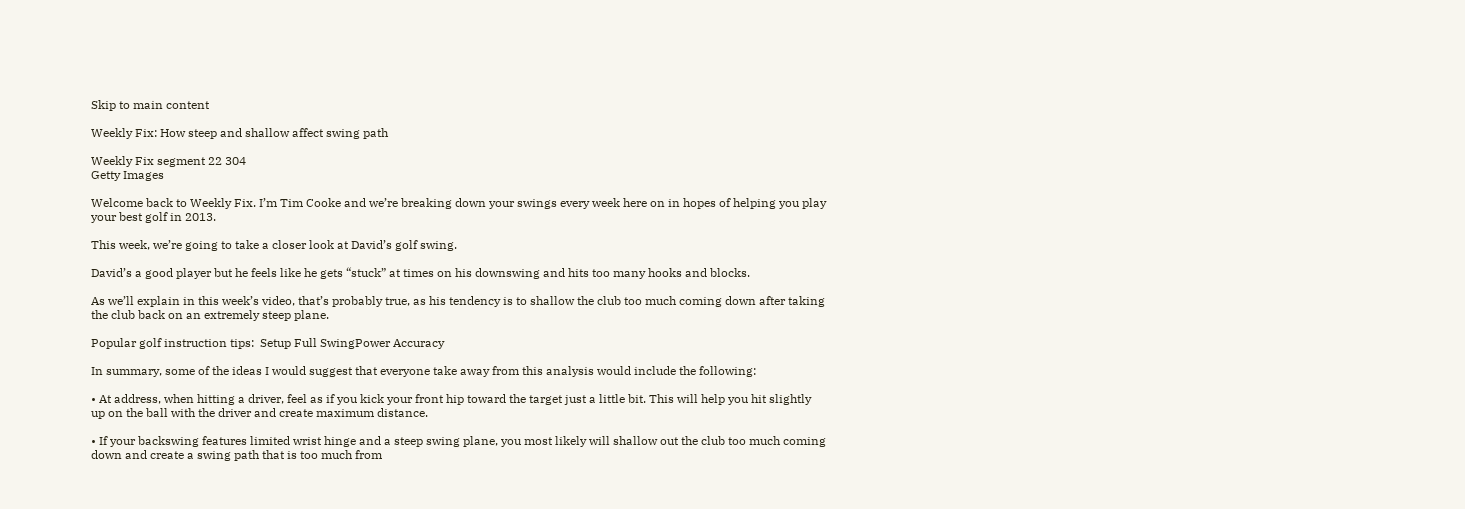Skip to main content

Weekly Fix: How steep and shallow affect swing path

Weekly Fix segment 22 304
Getty Images

Welcome back to Weekly Fix. I’m Tim Cooke and we’re breaking down your swings every week here on in hopes of helping you play your best golf in 2013.

This week, we’re going to take a closer look at David’s golf swing.

David’s a good player but he feels like he gets “stuck” at times on his downswing and hits too many hooks and blocks.

As we’ll explain in this week’s video, that’s probably true, as his tendency is to shallow the club too much coming down after taking the club back on an extremely steep plane.

Popular golf instruction tips:  Setup Full SwingPower Accuracy

In summary, some of the ideas I would suggest that everyone take away from this analysis would include the following:

• At address, when hitting a driver, feel as if you kick your front hip toward the target just a little bit. This will help you hit slightly up on the ball with the driver and create maximum distance.

• If your backswing features limited wrist hinge and a steep swing plane, you most likely will shallow out the club too much coming down and create a swing path that is too much from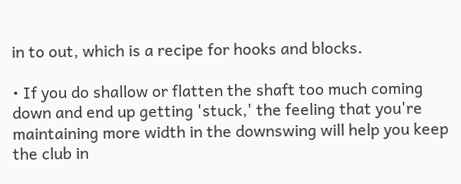in to out, which is a recipe for hooks and blocks.

• If you do shallow or flatten the shaft too much coming down and end up getting 'stuck,' the feeling that you're maintaining more width in the downswing will help you keep the club in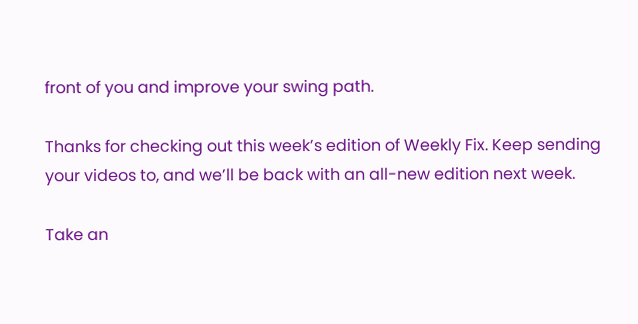front of you and improve your swing path.

Thanks for checking out this week’s edition of Weekly Fix. Keep sending your videos to, and we’ll be back with an all-new edition next week.

Take an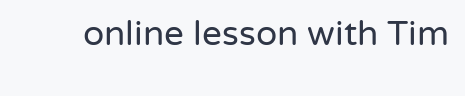online lesson with Tim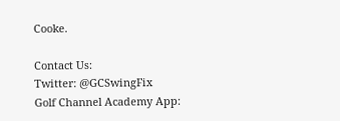Cooke.

Contact Us:
Twitter: @GCSwingFix
Golf Channel Academy App: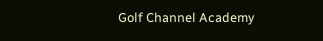Golf Channel Academy